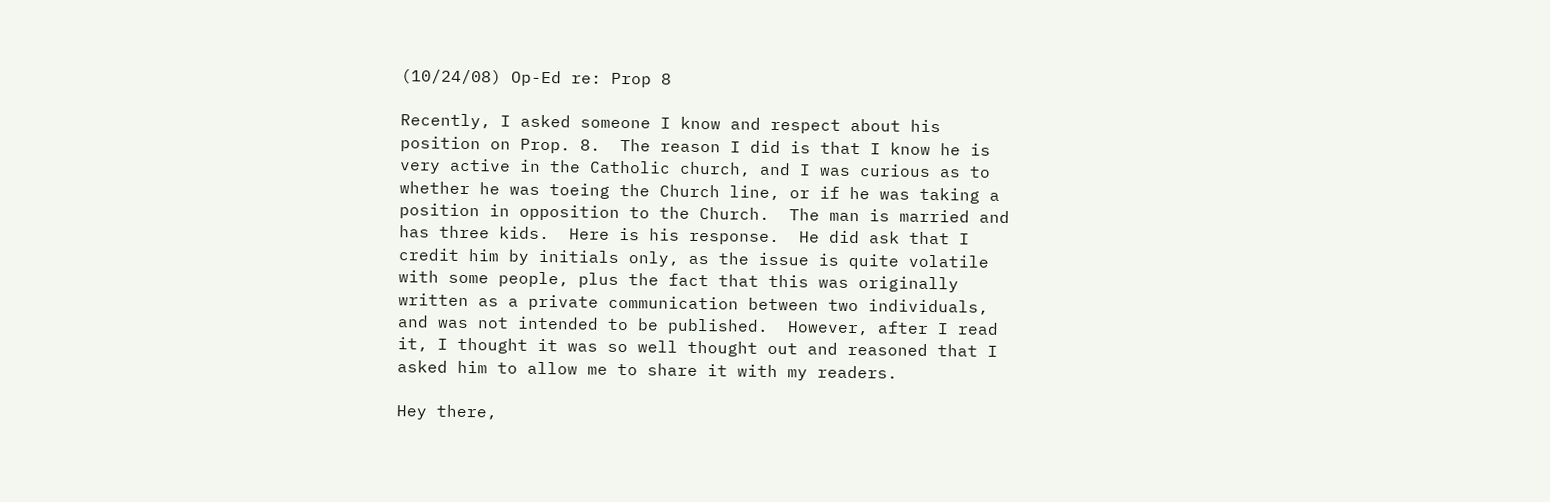(10/24/08) Op-Ed re: Prop 8

Recently, I asked someone I know and respect about his position on Prop. 8.  The reason I did is that I know he is very active in the Catholic church, and I was curious as to whether he was toeing the Church line, or if he was taking a position in opposition to the Church.  The man is married and has three kids.  Here is his response.  He did ask that I credit him by initials only, as the issue is quite volatile with some people, plus the fact that this was originally written as a private communication between two individuals, and was not intended to be published.  However, after I read it, I thought it was so well thought out and reasoned that I asked him to allow me to share it with my readers.

Hey there,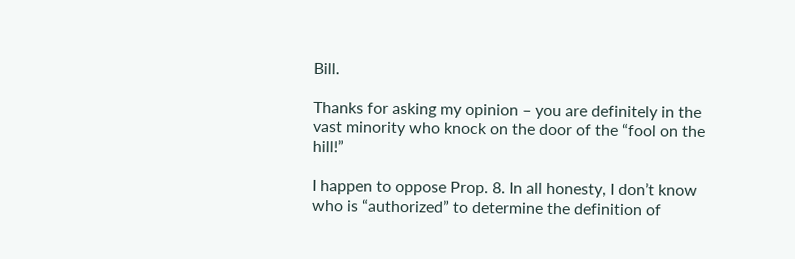Bill.

Thanks for asking my opinion – you are definitely in the vast minority who knock on the door of the “fool on the hill!”

I happen to oppose Prop. 8. In all honesty, I don’t know who is “authorized” to determine the definition of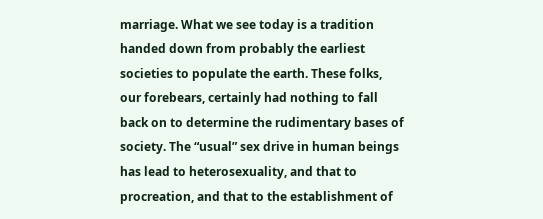marriage. What we see today is a tradition handed down from probably the earliest societies to populate the earth. These folks, our forebears, certainly had nothing to fall back on to determine the rudimentary bases of society. The “usual” sex drive in human beings has lead to heterosexuality, and that to procreation, and that to the establishment of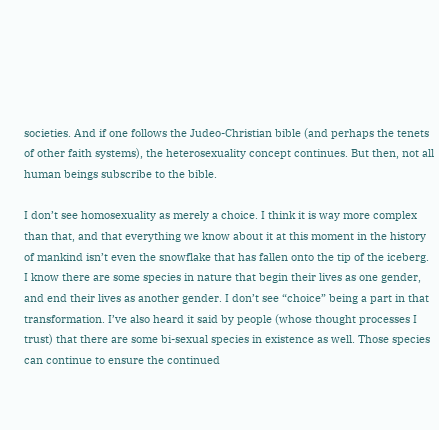societies. And if one follows the Judeo-Christian bible (and perhaps the tenets of other faith systems), the heterosexuality concept continues. But then, not all human beings subscribe to the bible.

I don’t see homosexuality as merely a choice. I think it is way more complex than that, and that everything we know about it at this moment in the history of mankind isn’t even the snowflake that has fallen onto the tip of the iceberg.  I know there are some species in nature that begin their lives as one gender, and end their lives as another gender. I don’t see “choice” being a part in that transformation. I’ve also heard it said by people (whose thought processes I trust) that there are some bi-sexual species in existence as well. Those species can continue to ensure the continued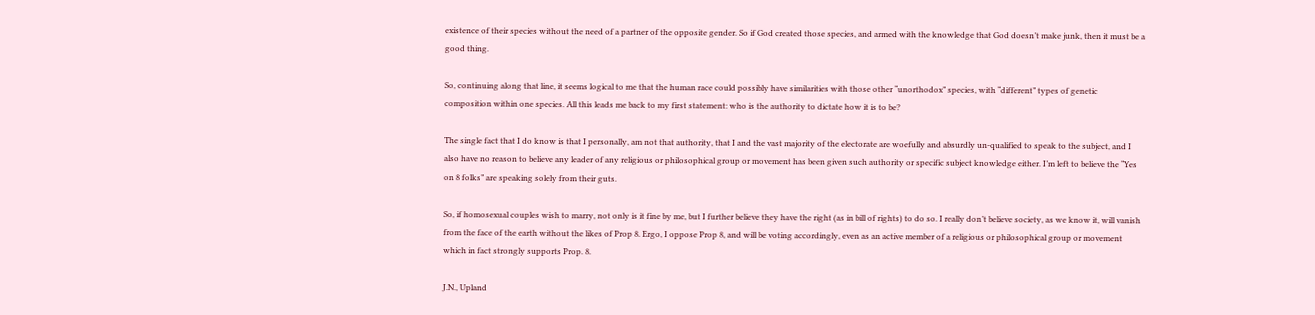existence of their species without the need of a partner of the opposite gender. So if God created those species, and armed with the knowledge that God doesn’t make junk, then it must be a good thing.

So, continuing along that line, it seems logical to me that the human race could possibly have similarities with those other “unorthodox” species, with “different” types of genetic composition within one species. All this leads me back to my first statement: who is the authority to dictate how it is to be?

The single fact that I do know is that I personally, am not that authority, that I and the vast majority of the electorate are woefully and absurdly un-qualified to speak to the subject, and I also have no reason to believe any leader of any religious or philosophical group or movement has been given such authority or specific subject knowledge either. I’m left to believe the “Yes on 8 folks” are speaking solely from their guts.

So, if homosexual couples wish to marry, not only is it fine by me, but I further believe they have the right (as in bill of rights) to do so. I really don’t believe society, as we know it, will vanish from the face of the earth without the likes of Prop 8. Ergo, I oppose Prop 8, and will be voting accordingly, even as an active member of a religious or philosophical group or movement which in fact strongly supports Prop. 8.

J.N., Upland